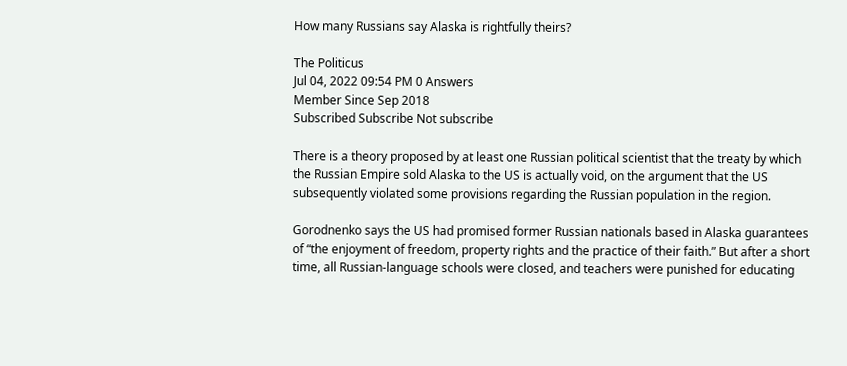How many Russians say Alaska is rightfully theirs?

The Politicus
Jul 04, 2022 09:54 PM 0 Answers
Member Since Sep 2018
Subscribed Subscribe Not subscribe

There is a theory proposed by at least one Russian political scientist that the treaty by which the Russian Empire sold Alaska to the US is actually void, on the argument that the US subsequently violated some provisions regarding the Russian population in the region.

Gorodnenko says the US had promised former Russian nationals based in Alaska guarantees of “the enjoyment of freedom, property rights and the practice of their faith.” But after a short time, all Russian-language schools were closed, and teachers were punished for educating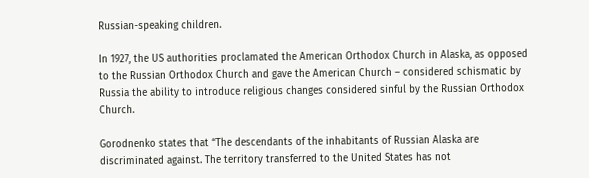Russian-speaking children.

In 1927, the US authorities proclamated the American Orthodox Church in Alaska, as opposed to the Russian Orthodox Church and gave the American Church – considered schismatic by Russia the ability to introduce religious changes considered sinful by the Russian Orthodox Church.

Gorodnenko states that “The descendants of the inhabitants of Russian Alaska are discriminated against. The territory transferred to the United States has not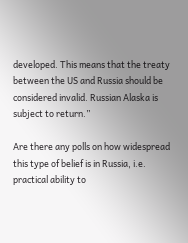developed. This means that the treaty between the US and Russia should be considered invalid. Russian Alaska is subject to return.”

Are there any polls on how widespread this type of belief is in Russia, i.e. practical ability to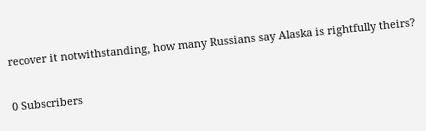recover it notwithstanding, how many Russians say Alaska is rightfully theirs?

0 Subscribers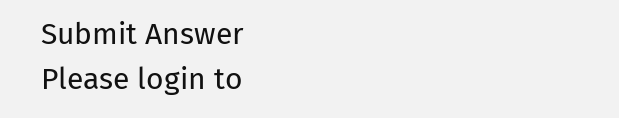Submit Answer
Please login to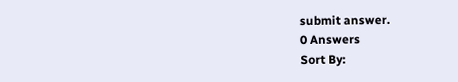submit answer.
0 Answers
Sort By: